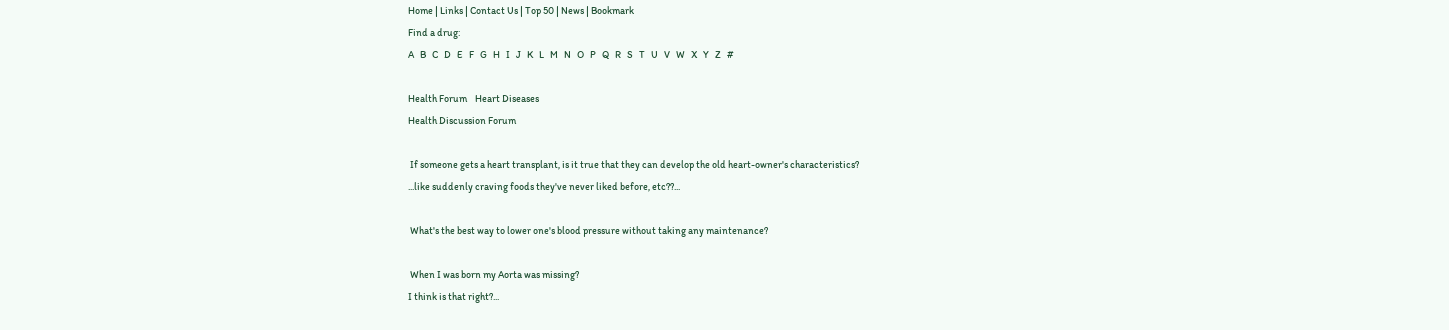Home | Links | Contact Us | Top 50 | News | Bookmark
Find a drug:
A   B   C   D   E   F   G   H   I   J   K   L   M   N   O   P   Q   R   S   T   U   V   W   X   Y   Z   #

Health Forum    Heart Diseases
Health Discussion Forum

 If someone gets a heart transplant, is it true that they can develop the old heart-owner's characteristics?
...like suddenly craving foods they've never liked before, etc??...

 What's the best way to lower one's blood pressure without taking any maintenance?

 When I was born my Aorta was missing?
I think is that right?...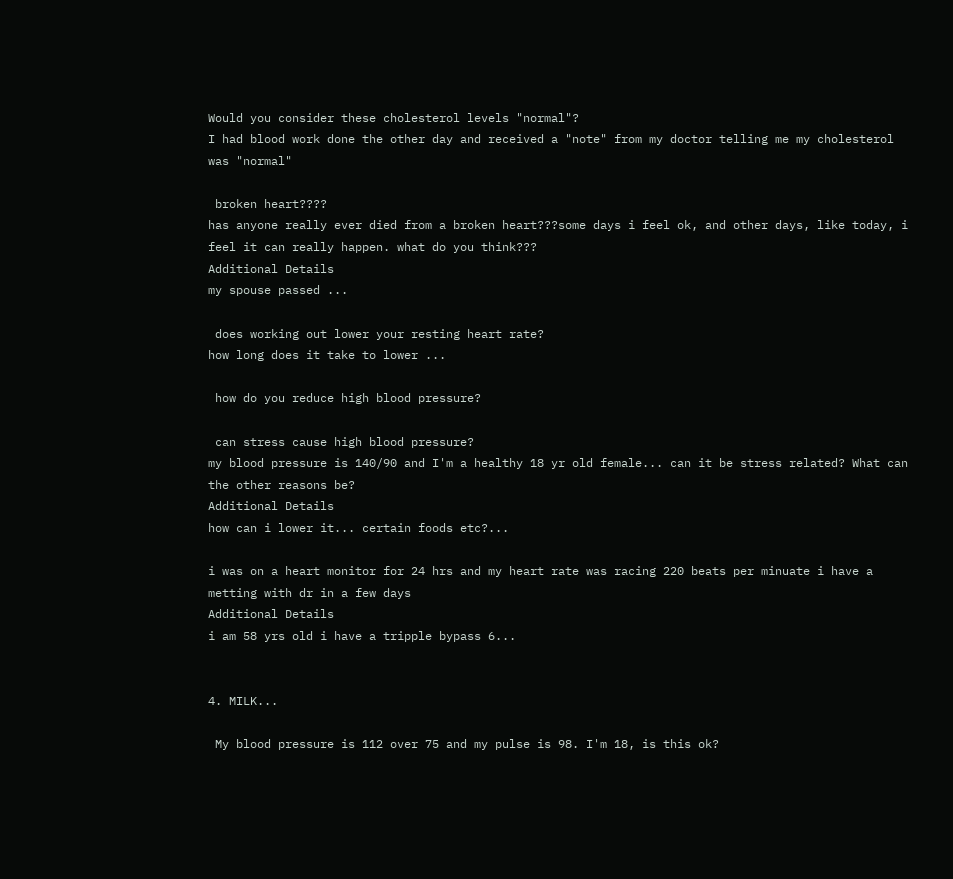Would you consider these cholesterol levels "normal"?
I had blood work done the other day and received a "note" from my doctor telling me my cholesterol was "normal"

 broken heart????
has anyone really ever died from a broken heart???some days i feel ok, and other days, like today, i feel it can really happen. what do you think???
Additional Details
my spouse passed ...

 does working out lower your resting heart rate?
how long does it take to lower ...

 how do you reduce high blood pressure?

 can stress cause high blood pressure?
my blood pressure is 140/90 and I'm a healthy 18 yr old female... can it be stress related? What can the other reasons be?
Additional Details
how can i lower it... certain foods etc?...

i was on a heart monitor for 24 hrs and my heart rate was racing 220 beats per minuate i have a metting with dr in a few days
Additional Details
i am 58 yrs old i have a tripple bypass 6...


4. MILK...

 My blood pressure is 112 over 75 and my pulse is 98. I'm 18, is this ok?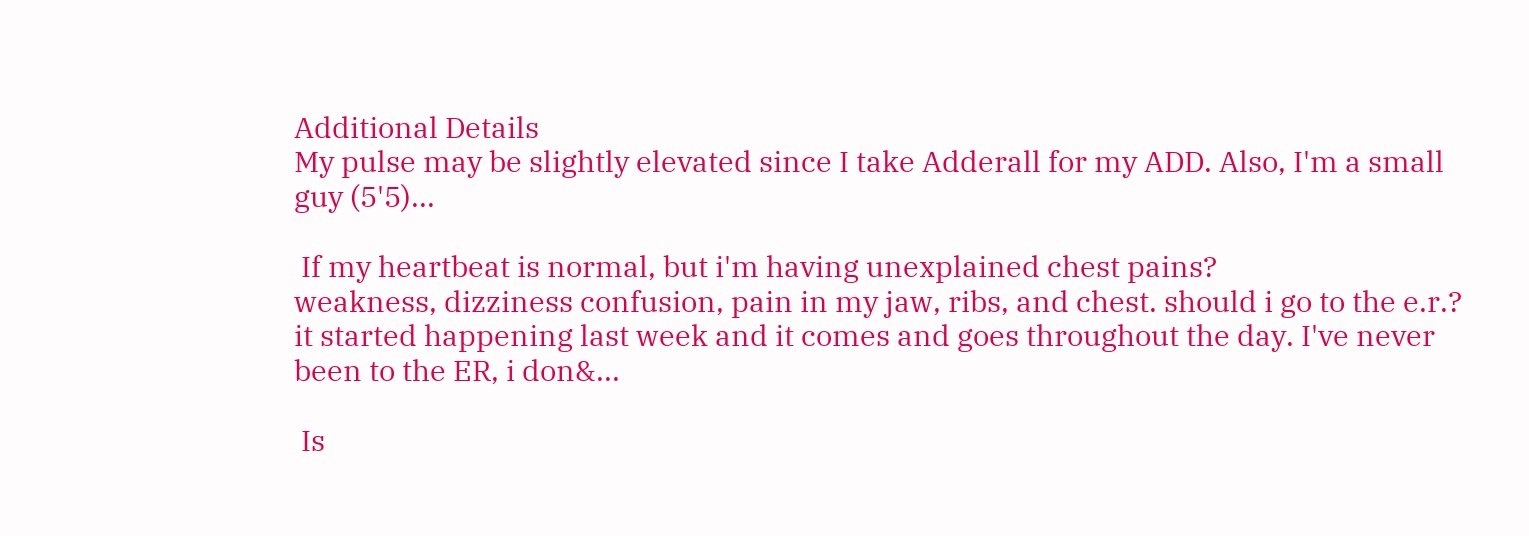Additional Details
My pulse may be slightly elevated since I take Adderall for my ADD. Also, I'm a small guy (5'5)...

 If my heartbeat is normal, but i'm having unexplained chest pains?
weakness, dizziness confusion, pain in my jaw, ribs, and chest. should i go to the e.r.? it started happening last week and it comes and goes throughout the day. I've never been to the ER, i don&...

 Is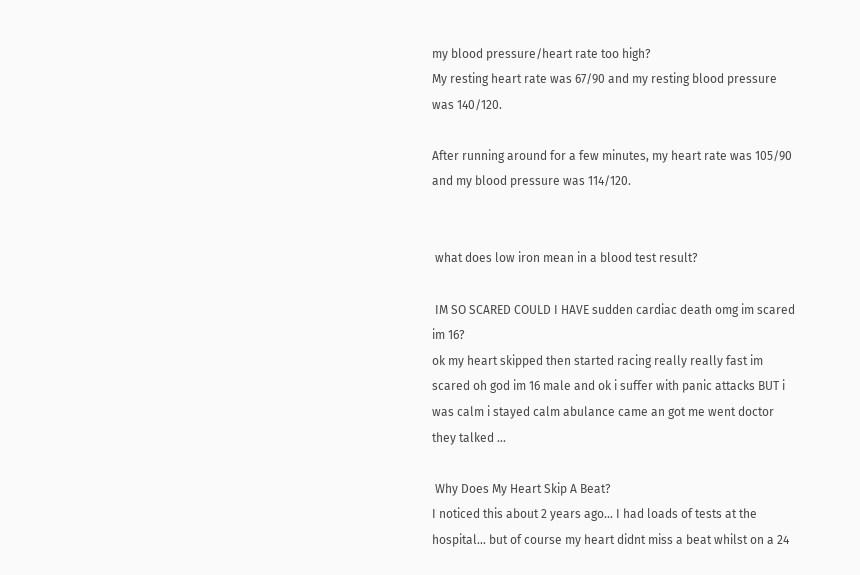my blood pressure/heart rate too high?
My resting heart rate was 67/90 and my resting blood pressure was 140/120.

After running around for a few minutes, my heart rate was 105/90 and my blood pressure was 114/120.


 what does low iron mean in a blood test result?

 IM SO SCARED COULD I HAVE sudden cardiac death omg im scared im 16?
ok my heart skipped then started racing really really fast im scared oh god im 16 male and ok i suffer with panic attacks BUT i was calm i stayed calm abulance came an got me went doctor they talked ...

 Why Does My Heart Skip A Beat?
I noticed this about 2 years ago... I had loads of tests at the hospital... but of course my heart didnt miss a beat whilst on a 24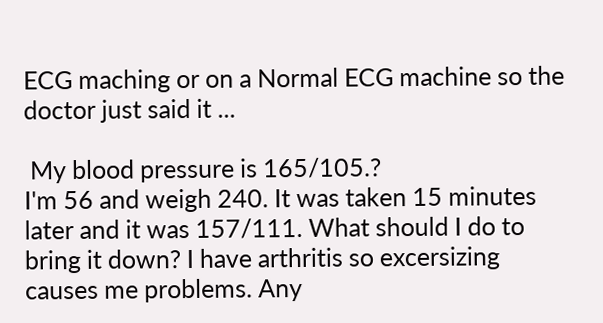ECG maching or on a Normal ECG machine so the doctor just said it ...

 My blood pressure is 165/105.?
I'm 56 and weigh 240. It was taken 15 minutes later and it was 157/111. What should I do to bring it down? I have arthritis so excersizing causes me problems. Any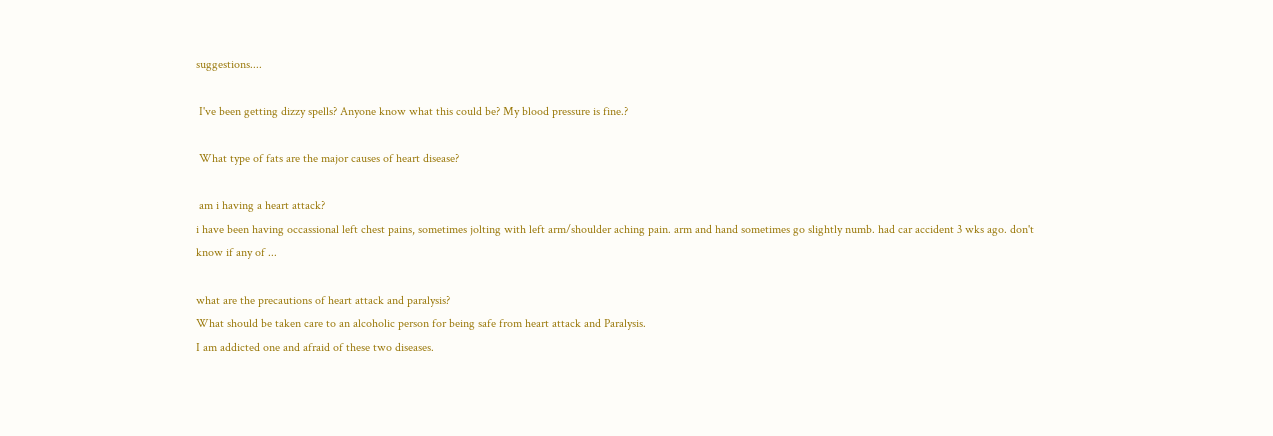suggestions....

 I've been getting dizzy spells? Anyone know what this could be? My blood pressure is fine.?

 What type of fats are the major causes of heart disease?

 am i having a heart attack?
i have been having occassional left chest pains, sometimes jolting with left arm/shoulder aching pain. arm and hand sometimes go slightly numb. had car accident 3 wks ago. don't know if any of ...

what are the precautions of heart attack and paralysis?
What should be taken care to an alcoholic person for being safe from heart attack and Paralysis.
I am addicted one and afraid of these two diseases.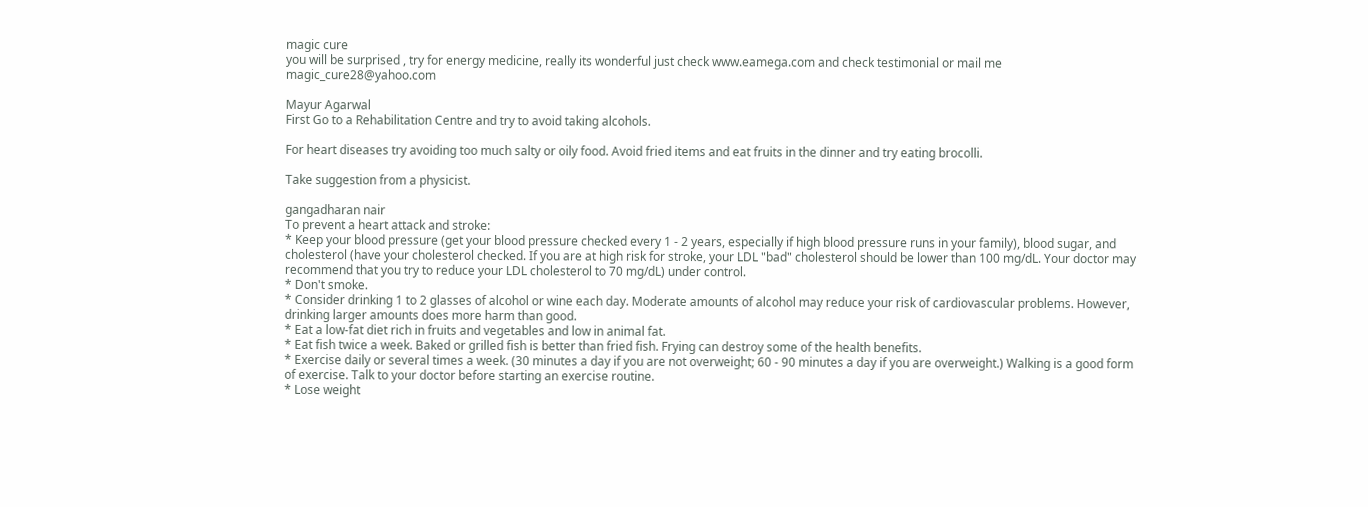magic cure
you will be surprised , try for energy medicine, really its wonderful just check www.eamega.com and check testimonial or mail me magic_cure28@yahoo.com

Mayur Agarwal
First Go to a Rehabilitation Centre and try to avoid taking alcohols.

For heart diseases try avoiding too much salty or oily food. Avoid fried items and eat fruits in the dinner and try eating brocolli.

Take suggestion from a physicist.

gangadharan nair
To prevent a heart attack and stroke:
* Keep your blood pressure (get your blood pressure checked every 1 - 2 years, especially if high blood pressure runs in your family), blood sugar, and cholesterol (have your cholesterol checked. If you are at high risk for stroke, your LDL "bad" cholesterol should be lower than 100 mg/dL. Your doctor may recommend that you try to reduce your LDL cholesterol to 70 mg/dL) under control.
* Don't smoke.
* Consider drinking 1 to 2 glasses of alcohol or wine each day. Moderate amounts of alcohol may reduce your risk of cardiovascular problems. However, drinking larger amounts does more harm than good.
* Eat a low-fat diet rich in fruits and vegetables and low in animal fat.
* Eat fish twice a week. Baked or grilled fish is better than fried fish. Frying can destroy some of the health benefits.
* Exercise daily or several times a week. (30 minutes a day if you are not overweight; 60 - 90 minutes a day if you are overweight.) Walking is a good form of exercise. Talk to your doctor before starting an exercise routine.
* Lose weight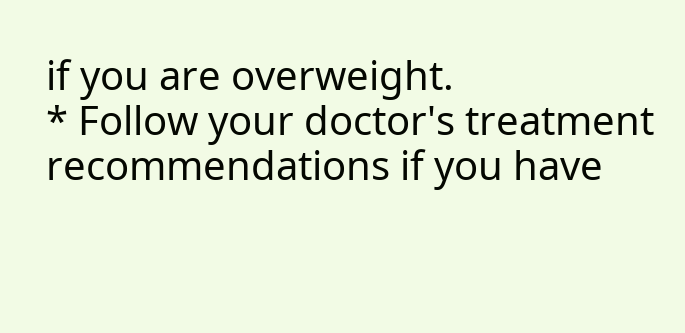if you are overweight.
* Follow your doctor's treatment recommendations if you have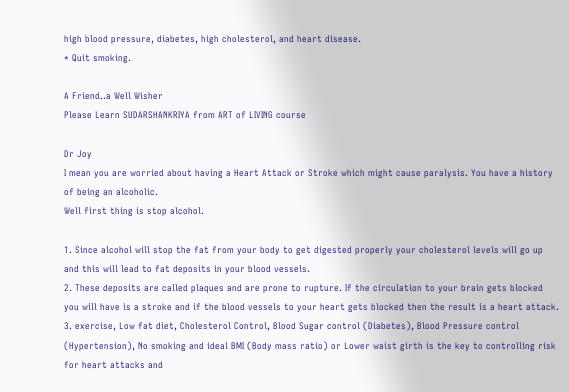high blood pressure, diabetes, high cholesterol, and heart disease.
* Quit smoking.

A Friend..a Well Wisher
Please Learn SUDARSHANKRIYA from ART of LIVING course

Dr Joy
I mean you are worried about having a Heart Attack or Stroke which might cause paralysis. You have a history of being an alcoholic.
Well first thing is stop alcohol.

1. Since alcohol will stop the fat from your body to get digested properly your cholesterol levels will go up and this will lead to fat deposits in your blood vessels.
2. These deposits are called plaques and are prone to rupture. If the circulation to your brain gets blocked you will have is a stroke and if the blood vessels to your heart gets blocked then the result is a heart attack.
3. exercise, Low fat diet, Cholesterol Control, Blood Sugar control (Diabetes), Blood Pressure control (Hypertension), No smoking and ideal BMI (Body mass ratio) or Lower waist girth is the key to controlling risk for heart attacks and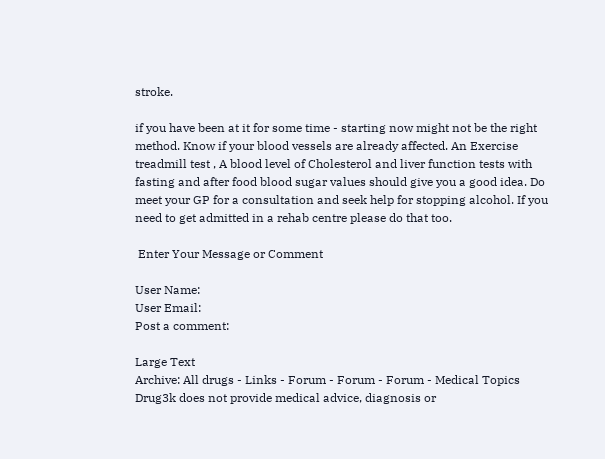stroke.

if you have been at it for some time - starting now might not be the right method. Know if your blood vessels are already affected. An Exercise treadmill test , A blood level of Cholesterol and liver function tests with fasting and after food blood sugar values should give you a good idea. Do meet your GP for a consultation and seek help for stopping alcohol. If you need to get admitted in a rehab centre please do that too.

 Enter Your Message or Comment

User Name:
User Email:
Post a comment:

Large Text
Archive: All drugs - Links - Forum - Forum - Forum - Medical Topics
Drug3k does not provide medical advice, diagnosis or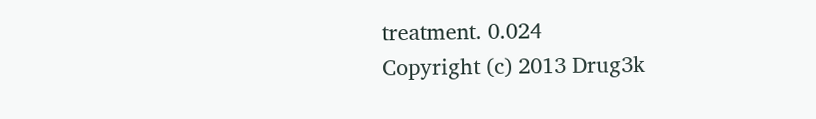treatment. 0.024
Copyright (c) 2013 Drug3k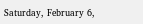Saturday, February 6,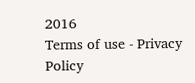2016
Terms of use - Privacy Policy